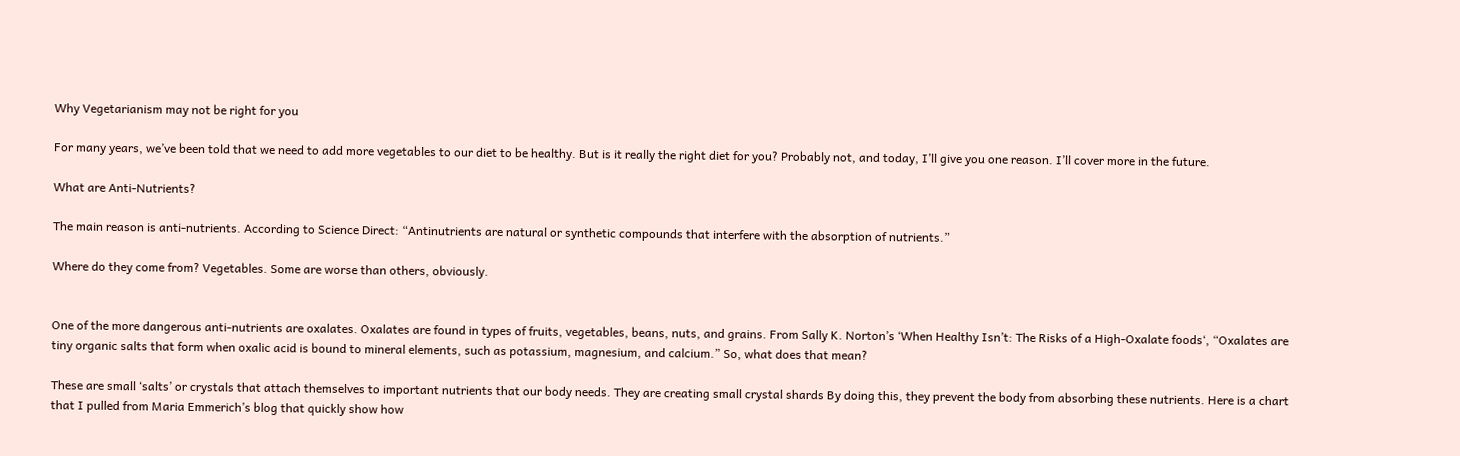Why Vegetarianism may not be right for you

For many years, we’ve been told that we need to add more vegetables to our diet to be healthy. But is it really the right diet for you? Probably not, and today, I’ll give you one reason. I’ll cover more in the future.

What are Anti-Nutrients?

The main reason is anti-nutrients. According to Science Direct: “Antinutrients are natural or synthetic compounds that interfere with the absorption of nutrients.”

Where do they come from? Vegetables. Some are worse than others, obviously.


One of the more dangerous anti-nutrients are oxalates. Oxalates are found in types of fruits, vegetables, beans, nuts, and grains. From Sally K. Norton’s ‘When Healthy Isn’t: The Risks of a High-Oxalate foods‘, “Oxalates are tiny organic salts that form when oxalic acid is bound to mineral elements, such as potassium, magnesium, and calcium.” So, what does that mean?

These are small ‘salts’ or crystals that attach themselves to important nutrients that our body needs. They are creating small crystal shards By doing this, they prevent the body from absorbing these nutrients. Here is a chart that I pulled from Maria Emmerich’s blog that quickly show how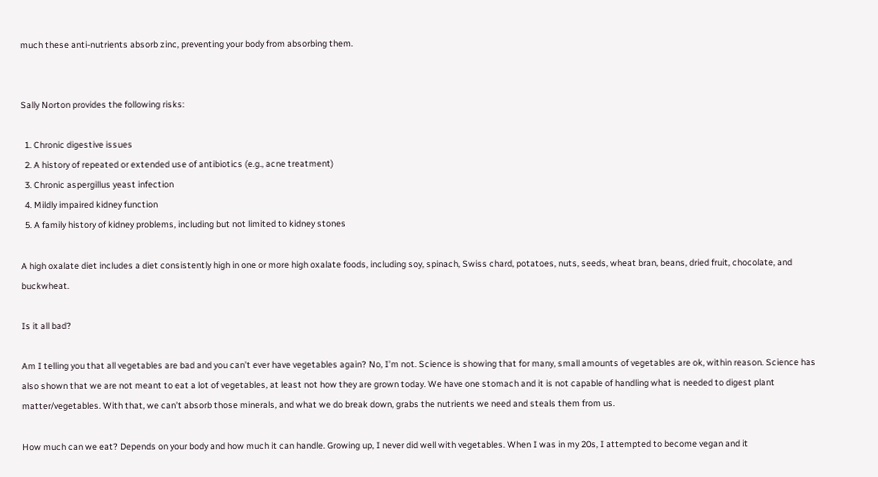much these anti-nutrients absorb zinc, preventing your body from absorbing them.


Sally Norton provides the following risks:

  1. Chronic digestive issues
  2. A history of repeated or extended use of antibiotics (e.g., acne treatment)
  3. Chronic aspergillus yeast infection
  4. Mildly impaired kidney function
  5. A family history of kidney problems, including but not limited to kidney stones

A high oxalate diet includes a diet consistently high in one or more high oxalate foods, including soy, spinach, Swiss chard, potatoes, nuts, seeds, wheat bran, beans, dried fruit, chocolate, and buckwheat.

Is it all bad?

Am I telling you that all vegetables are bad and you can’t ever have vegetables again? No, I’m not. Science is showing that for many, small amounts of vegetables are ok, within reason. Science has also shown that we are not meant to eat a lot of vegetables, at least not how they are grown today. We have one stomach and it is not capable of handling what is needed to digest plant matter/vegetables. With that, we can’t absorb those minerals, and what we do break down, grabs the nutrients we need and steals them from us.

How much can we eat? Depends on your body and how much it can handle. Growing up, I never did well with vegetables. When I was in my 20s, I attempted to become vegan and it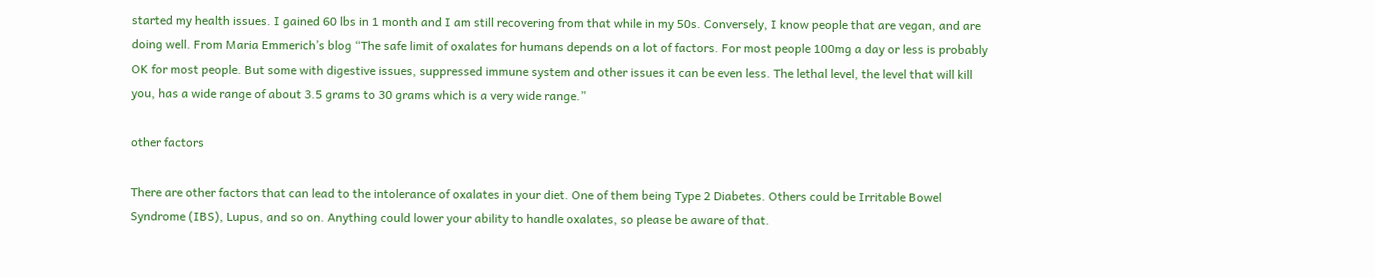started my health issues. I gained 60 lbs in 1 month and I am still recovering from that while in my 50s. Conversely, I know people that are vegan, and are doing well. From Maria Emmerich’s blog “The safe limit of oxalates for humans depends on a lot of factors. For most people 100mg a day or less is probably OK for most people. But some with digestive issues, suppressed immune system and other issues it can be even less. The lethal level, the level that will kill you, has a wide range of about 3.5 grams to 30 grams which is a very wide range.”

other factors

There are other factors that can lead to the intolerance of oxalates in your diet. One of them being Type 2 Diabetes. Others could be Irritable Bowel Syndrome (IBS), Lupus, and so on. Anything could lower your ability to handle oxalates, so please be aware of that.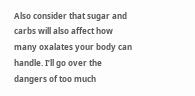Also consider that sugar and carbs will also affect how many oxalates your body can handle. I’ll go over the dangers of too much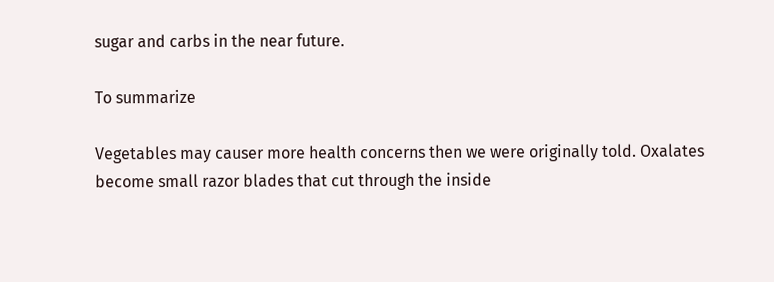sugar and carbs in the near future.

To summarize

Vegetables may causer more health concerns then we were originally told. Oxalates become small razor blades that cut through the inside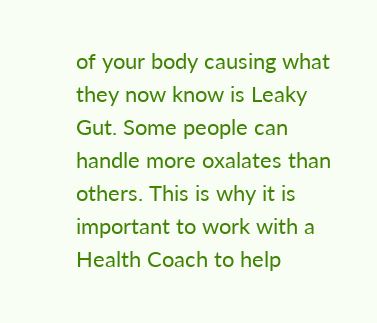of your body causing what they now know is Leaky Gut. Some people can handle more oxalates than others. This is why it is important to work with a Health Coach to help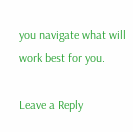you navigate what will work best for you.

Leave a Reply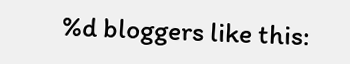%d bloggers like this: